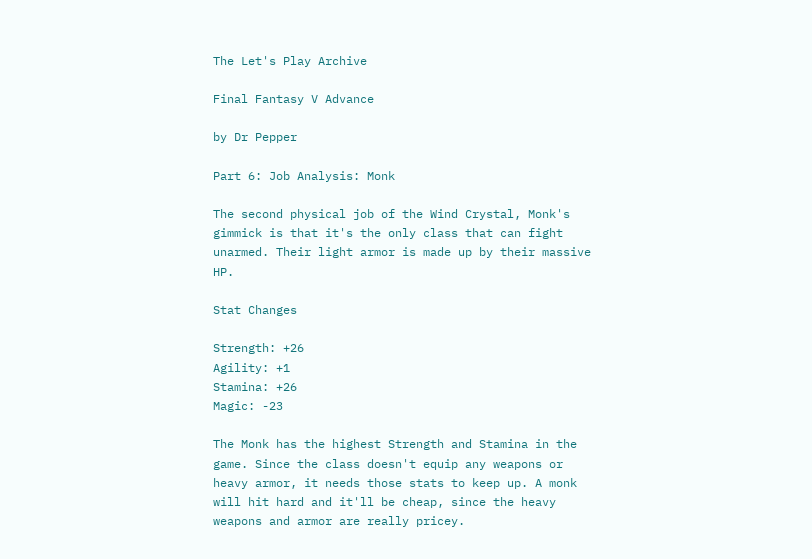The Let's Play Archive

Final Fantasy V Advance

by Dr Pepper

Part 6: Job Analysis: Monk

The second physical job of the Wind Crystal, Monk's gimmick is that it's the only class that can fight unarmed. Their light armor is made up by their massive HP.

Stat Changes

Strength: +26
Agility: +1
Stamina: +26
Magic: -23

The Monk has the highest Strength and Stamina in the game. Since the class doesn't equip any weapons or heavy armor, it needs those stats to keep up. A monk will hit hard and it'll be cheap, since the heavy weapons and armor are really pricey.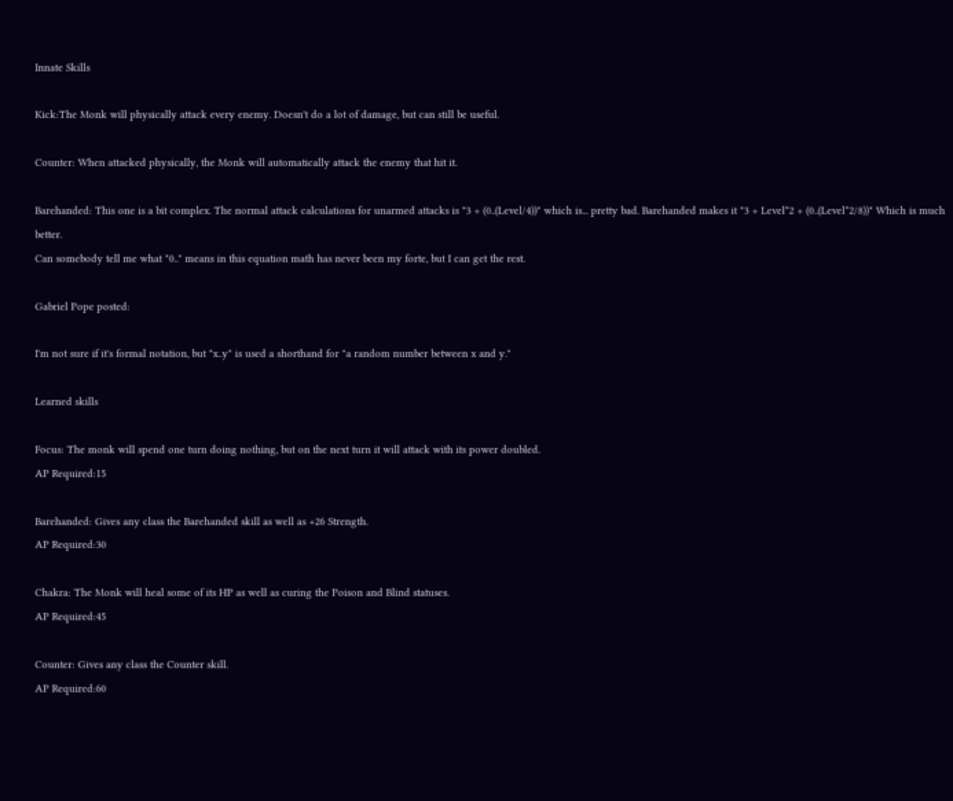Innate Skills

Kick:The Monk will physically attack every enemy. Doesn't do a lot of damage, but can still be useful.

Counter: When attacked physically, the Monk will automatically attack the enemy that hit it.

Barehanded: This one is a bit complex. The normal attack calculations for unarmed attacks is "3 + (0..(Level/4))" which is... pretty bad. Barehanded makes it "3 + Level*2 + (0..(Level*2/8))" Which is much better.
Can somebody tell me what "0.." means in this equation math has never been my forte, but I can get the rest.

Gabriel Pope posted:

I'm not sure if it's formal notation, but "x..y" is used a shorthand for "a random number between x and y."

Learned skills

Focus: The monk will spend one turn doing nothing, but on the next turn it will attack with its power doubled.
AP Required:15

Barehanded: Gives any class the Barehanded skill as well as +26 Strength.
AP Required:30

Chakra: The Monk will heal some of its HP as well as curing the Poison and Blind statuses.
AP Required:45

Counter: Gives any class the Counter skill.
AP Required:60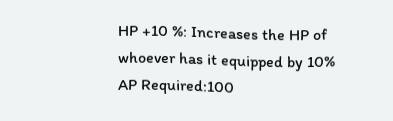HP +10 %: Increases the HP of whoever has it equipped by 10%
AP Required:100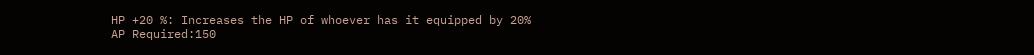HP +20 %: Increases the HP of whoever has it equipped by 20%
AP Required:150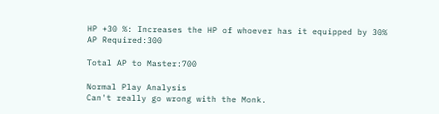HP +30 %: Increases the HP of whoever has it equipped by 30%
AP Required:300

Total AP to Master:700

Normal Play Analysis
Can't really go wrong with the Monk.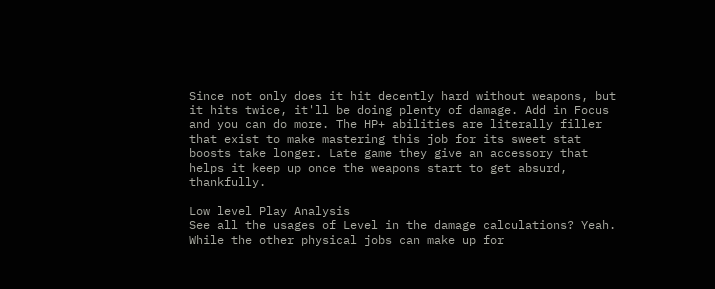Since not only does it hit decently hard without weapons, but it hits twice, it'll be doing plenty of damage. Add in Focus and you can do more. The HP+ abilities are literally filler that exist to make mastering this job for its sweet stat boosts take longer. Late game they give an accessory that helps it keep up once the weapons start to get absurd, thankfully.

Low level Play Analysis
See all the usages of Level in the damage calculations? Yeah. While the other physical jobs can make up for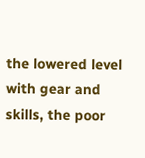the lowered level with gear and skills, the poor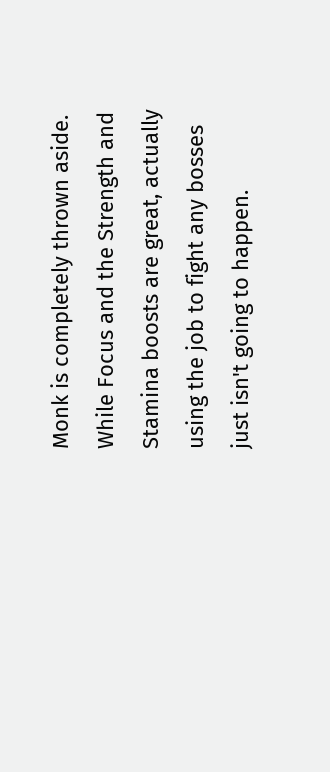Monk is completely thrown aside. While Focus and the Strength and Stamina boosts are great, actually using the job to fight any bosses just isn't going to happen.